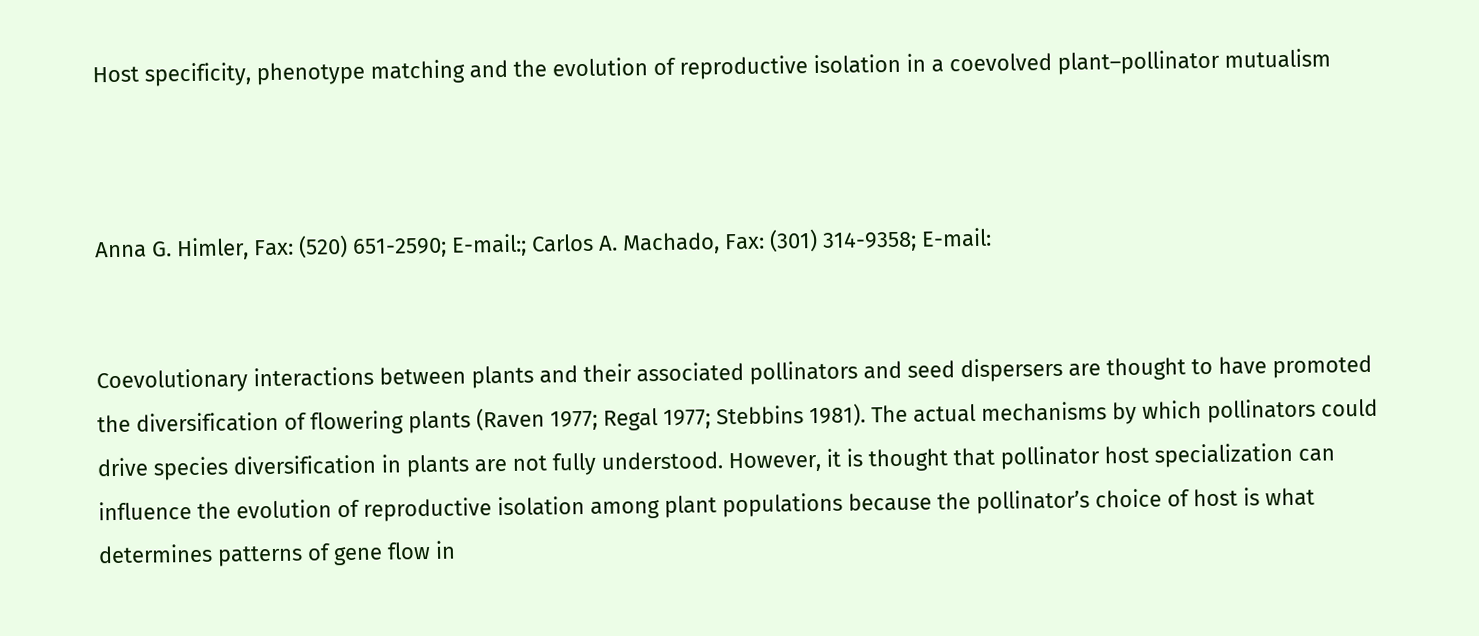Host specificity, phenotype matching and the evolution of reproductive isolation in a coevolved plant–pollinator mutualism



Anna G. Himler, Fax: (520) 651-2590; E-mail:; Carlos A. Machado, Fax: (301) 314-9358; E-mail:


Coevolutionary interactions between plants and their associated pollinators and seed dispersers are thought to have promoted the diversification of flowering plants (Raven 1977; Regal 1977; Stebbins 1981). The actual mechanisms by which pollinators could drive species diversification in plants are not fully understood. However, it is thought that pollinator host specialization can influence the evolution of reproductive isolation among plant populations because the pollinator’s choice of host is what determines patterns of gene flow in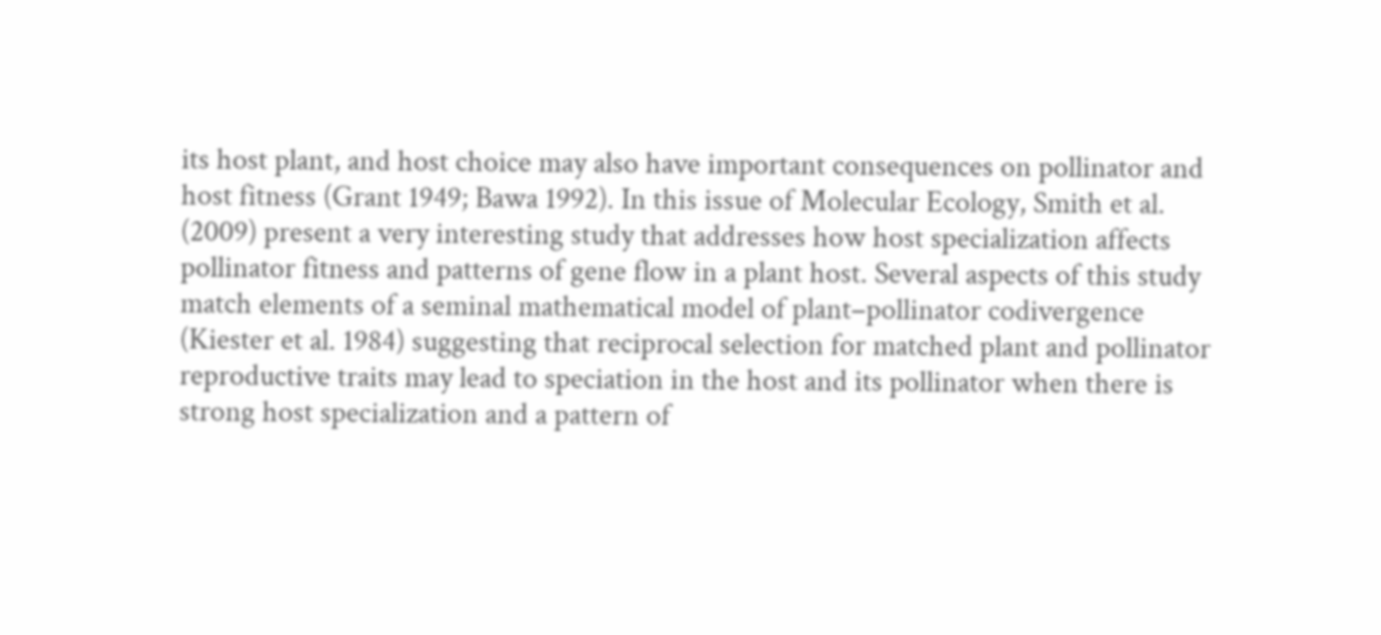its host plant, and host choice may also have important consequences on pollinator and host fitness (Grant 1949; Bawa 1992). In this issue of Molecular Ecology, Smith et al. (2009) present a very interesting study that addresses how host specialization affects pollinator fitness and patterns of gene flow in a plant host. Several aspects of this study match elements of a seminal mathematical model of plant–pollinator codivergence (Kiester et al. 1984) suggesting that reciprocal selection for matched plant and pollinator reproductive traits may lead to speciation in the host and its pollinator when there is strong host specialization and a pattern of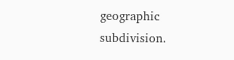geographic subdivision.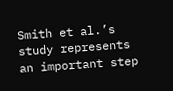Smith et al.’s study represents an important step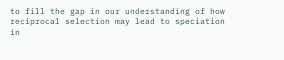to fill the gap in our understanding of how reciprocal selection may lead to speciation in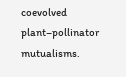coevolved plant–pollinator mutualisms.